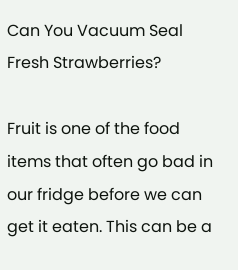Can You Vacuum Seal Fresh Strawberries?

Fruit is one of the food items that often go bad in our fridge before we can get it eaten. This can be a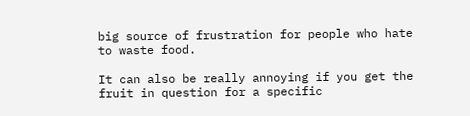big source of frustration for people who hate to waste food.

It can also be really annoying if you get the fruit in question for a specific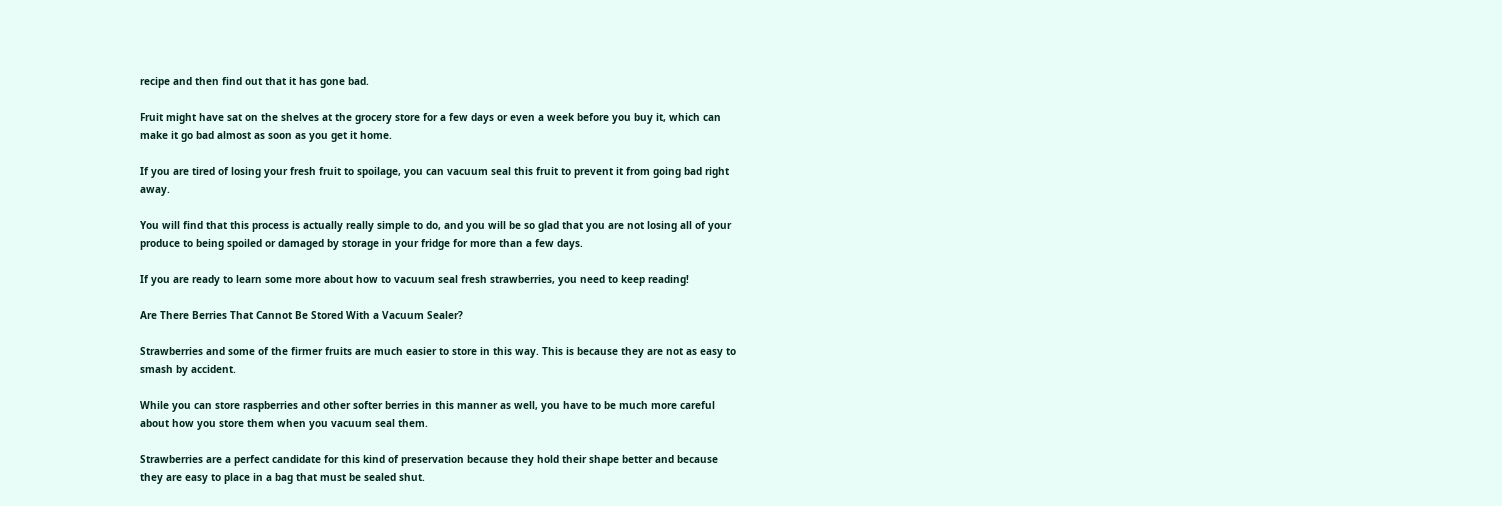recipe and then find out that it has gone bad.

Fruit might have sat on the shelves at the grocery store for a few days or even a week before you buy it, which can make it go bad almost as soon as you get it home.

If you are tired of losing your fresh fruit to spoilage, you can vacuum seal this fruit to prevent it from going bad right away.

You will find that this process is actually really simple to do, and you will be so glad that you are not losing all of your produce to being spoiled or damaged by storage in your fridge for more than a few days.

If you are ready to learn some more about how to vacuum seal fresh strawberries, you need to keep reading!

Are There Berries That Cannot Be Stored With a Vacuum Sealer?

Strawberries and some of the firmer fruits are much easier to store in this way. This is because they are not as easy to smash by accident.

While you can store raspberries and other softer berries in this manner as well, you have to be much more careful about how you store them when you vacuum seal them.

Strawberries are a perfect candidate for this kind of preservation because they hold their shape better and because they are easy to place in a bag that must be sealed shut.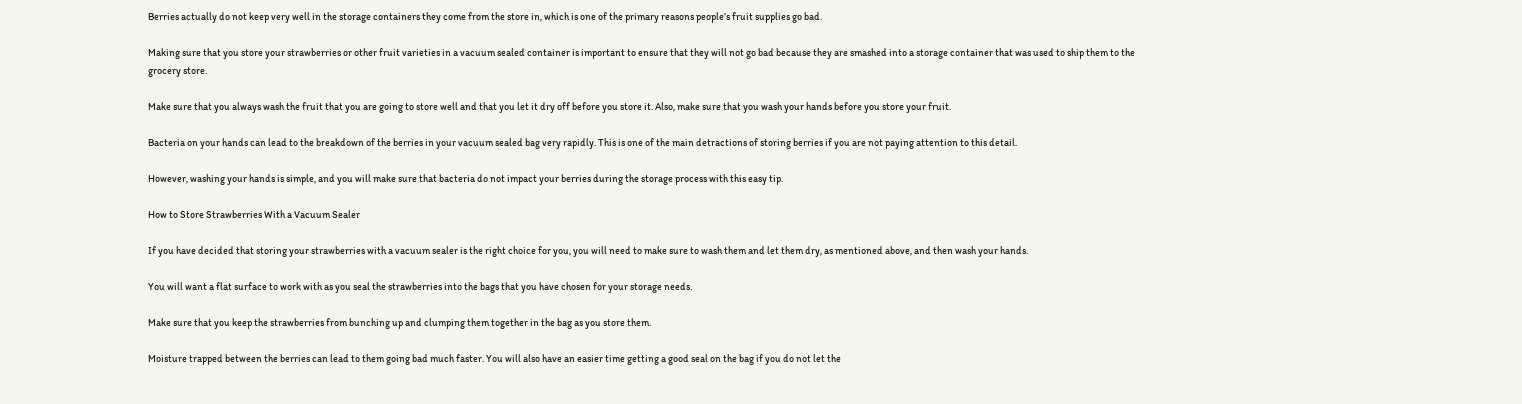Berries actually do not keep very well in the storage containers they come from the store in, which is one of the primary reasons people’s fruit supplies go bad.

Making sure that you store your strawberries or other fruit varieties in a vacuum sealed container is important to ensure that they will not go bad because they are smashed into a storage container that was used to ship them to the grocery store.

Make sure that you always wash the fruit that you are going to store well and that you let it dry off before you store it. Also, make sure that you wash your hands before you store your fruit.

Bacteria on your hands can lead to the breakdown of the berries in your vacuum sealed bag very rapidly. This is one of the main detractions of storing berries if you are not paying attention to this detail.

However, washing your hands is simple, and you will make sure that bacteria do not impact your berries during the storage process with this easy tip.

How to Store Strawberries With a Vacuum Sealer

If you have decided that storing your strawberries with a vacuum sealer is the right choice for you, you will need to make sure to wash them and let them dry, as mentioned above, and then wash your hands.

You will want a flat surface to work with as you seal the strawberries into the bags that you have chosen for your storage needs.

Make sure that you keep the strawberries from bunching up and clumping them together in the bag as you store them.

Moisture trapped between the berries can lead to them going bad much faster. You will also have an easier time getting a good seal on the bag if you do not let the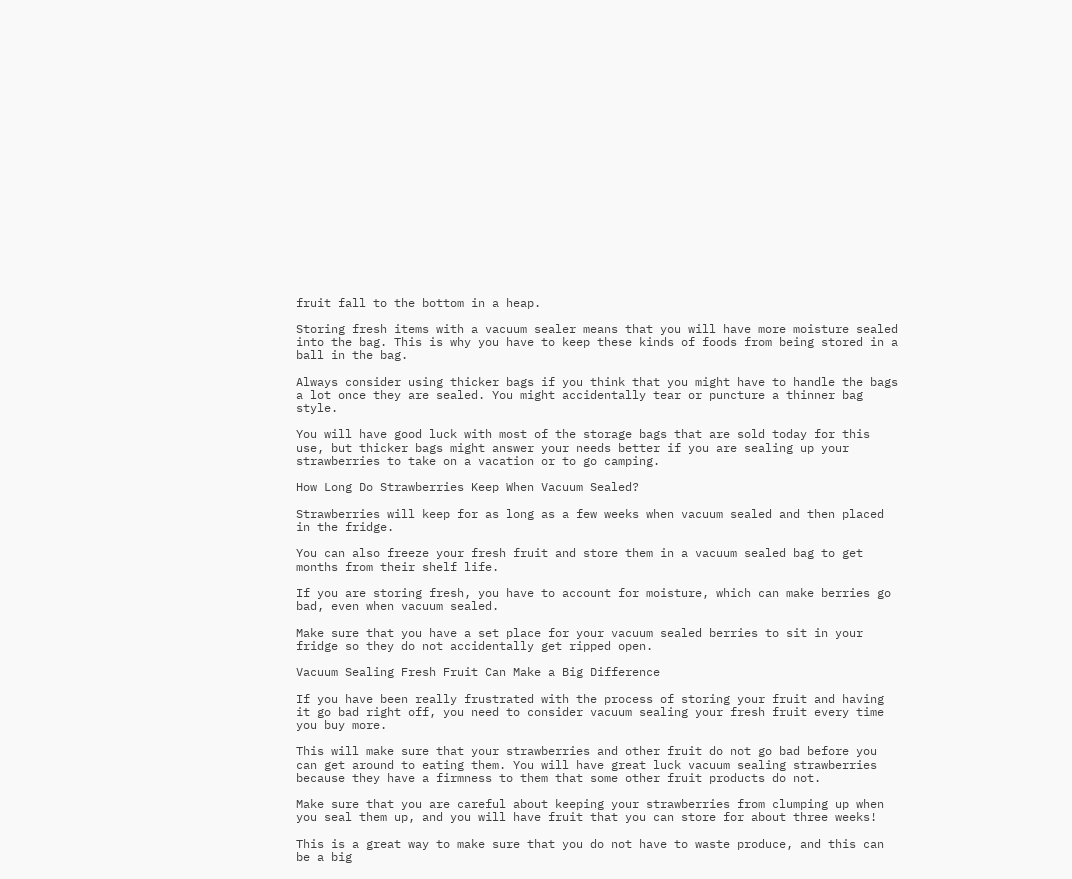fruit fall to the bottom in a heap.

Storing fresh items with a vacuum sealer means that you will have more moisture sealed into the bag. This is why you have to keep these kinds of foods from being stored in a ball in the bag.

Always consider using thicker bags if you think that you might have to handle the bags a lot once they are sealed. You might accidentally tear or puncture a thinner bag style.

You will have good luck with most of the storage bags that are sold today for this use, but thicker bags might answer your needs better if you are sealing up your strawberries to take on a vacation or to go camping.

How Long Do Strawberries Keep When Vacuum Sealed?

Strawberries will keep for as long as a few weeks when vacuum sealed and then placed in the fridge.

You can also freeze your fresh fruit and store them in a vacuum sealed bag to get months from their shelf life.

If you are storing fresh, you have to account for moisture, which can make berries go bad, even when vacuum sealed.

Make sure that you have a set place for your vacuum sealed berries to sit in your fridge so they do not accidentally get ripped open.

Vacuum Sealing Fresh Fruit Can Make a Big Difference

If you have been really frustrated with the process of storing your fruit and having it go bad right off, you need to consider vacuum sealing your fresh fruit every time you buy more.

This will make sure that your strawberries and other fruit do not go bad before you can get around to eating them. You will have great luck vacuum sealing strawberries because they have a firmness to them that some other fruit products do not.

Make sure that you are careful about keeping your strawberries from clumping up when you seal them up, and you will have fruit that you can store for about three weeks!

This is a great way to make sure that you do not have to waste produce, and this can be a big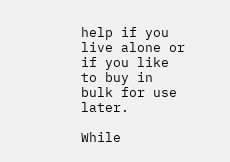help if you live alone or if you like to buy in bulk for use later.

While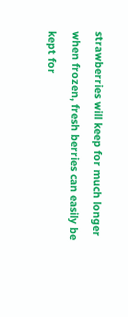strawberries will keep for much longer when frozen, fresh berries can easily be kept for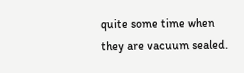quite some time when they are vacuum sealed.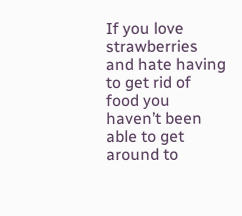If you love strawberries and hate having to get rid of food you haven’t been able to get around to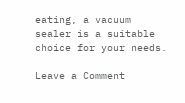eating, a vacuum sealer is a suitable choice for your needs.

Leave a Comment